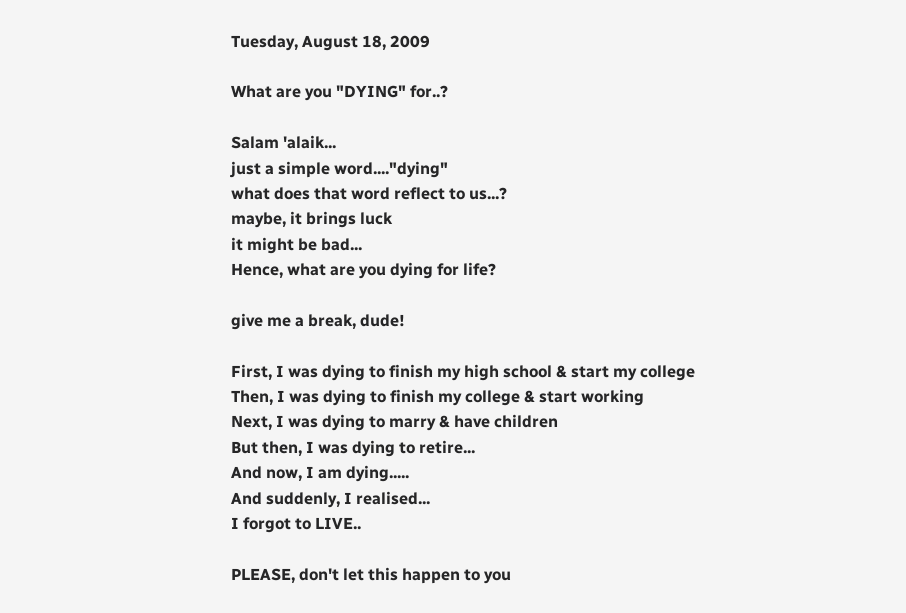Tuesday, August 18, 2009

What are you "DYING" for..?

Salam 'alaik...
just a simple word...."dying"
what does that word reflect to us...?
maybe, it brings luck
it might be bad...
Hence, what are you dying for life?

give me a break, dude!

First, I was dying to finish my high school & start my college
Then, I was dying to finish my college & start working
Next, I was dying to marry & have children
But then, I was dying to retire...
And now, I am dying.....
And suddenly, I realised...
I forgot to LIVE..

PLEASE, don't let this happen to you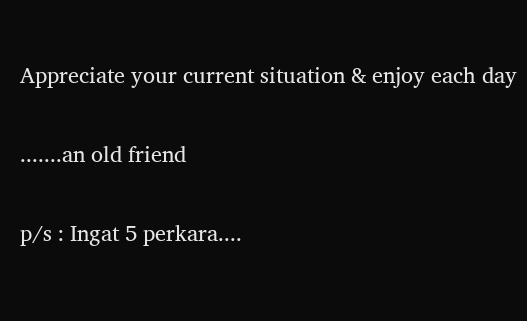Appreciate your current situation & enjoy each day

.......an old friend

p/s : Ingat 5 perkara....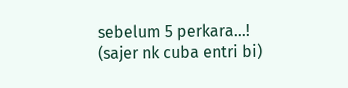sebelum 5 perkara...!
(sajer nk cuba entri bi)